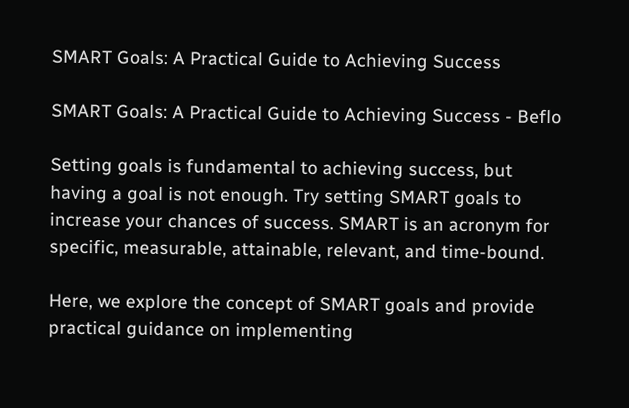SMART Goals: A Practical Guide to Achieving Success

SMART Goals: A Practical Guide to Achieving Success - Beflo

Setting goals is fundamental to achieving success, but having a goal is not enough. Try setting SMART goals to increase your chances of success. SMART is an acronym for specific, measurable, attainable, relevant, and time-bound.

Here, we explore the concept of SMART goals and provide practical guidance on implementing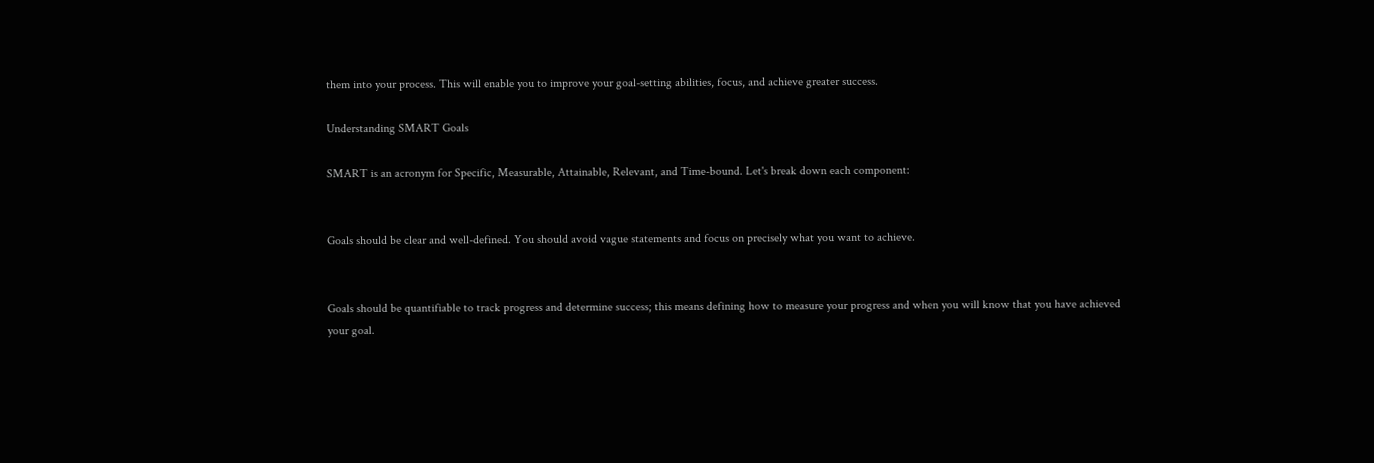them into your process. This will enable you to improve your goal-setting abilities, focus, and achieve greater success.

Understanding SMART Goals

SMART is an acronym for Specific, Measurable, Attainable, Relevant, and Time-bound. Let's break down each component:


Goals should be clear and well-defined. You should avoid vague statements and focus on precisely what you want to achieve.


Goals should be quantifiable to track progress and determine success; this means defining how to measure your progress and when you will know that you have achieved your goal.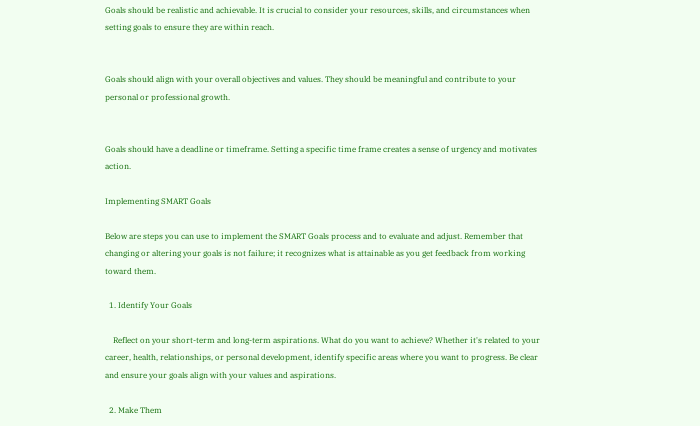Goals should be realistic and achievable. It is crucial to consider your resources, skills, and circumstances when setting goals to ensure they are within reach.


Goals should align with your overall objectives and values. They should be meaningful and contribute to your personal or professional growth.


Goals should have a deadline or timeframe. Setting a specific time frame creates a sense of urgency and motivates action.

Implementing SMART Goals

Below are steps you can use to implement the SMART Goals process and to evaluate and adjust. Remember that changing or altering your goals is not failure; it recognizes what is attainable as you get feedback from working toward them.

  1. Identify Your Goals

    Reflect on your short-term and long-term aspirations. What do you want to achieve? Whether it's related to your career, health, relationships, or personal development, identify specific areas where you want to progress. Be clear and ensure your goals align with your values and aspirations.

  2. Make Them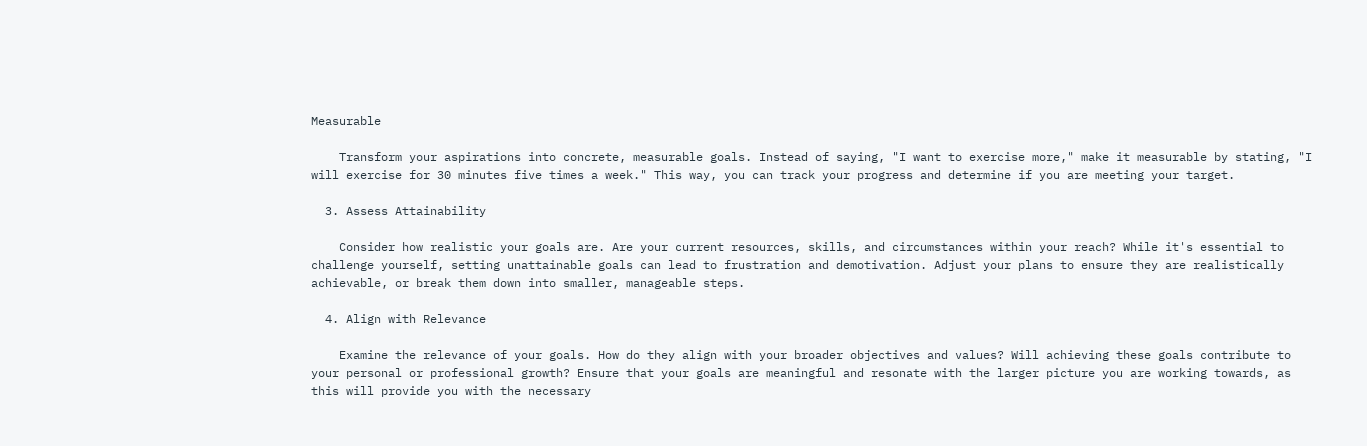Measurable

    Transform your aspirations into concrete, measurable goals. Instead of saying, "I want to exercise more," make it measurable by stating, "I will exercise for 30 minutes five times a week." This way, you can track your progress and determine if you are meeting your target.

  3. Assess Attainability

    Consider how realistic your goals are. Are your current resources, skills, and circumstances within your reach? While it's essential to challenge yourself, setting unattainable goals can lead to frustration and demotivation. Adjust your plans to ensure they are realistically achievable, or break them down into smaller, manageable steps.

  4. Align with Relevance

    Examine the relevance of your goals. How do they align with your broader objectives and values? Will achieving these goals contribute to your personal or professional growth? Ensure that your goals are meaningful and resonate with the larger picture you are working towards, as this will provide you with the necessary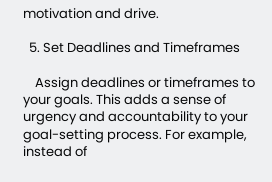motivation and drive.

  5. Set Deadlines and Timeframes

    Assign deadlines or timeframes to your goals. This adds a sense of urgency and accountability to your goal-setting process. For example, instead of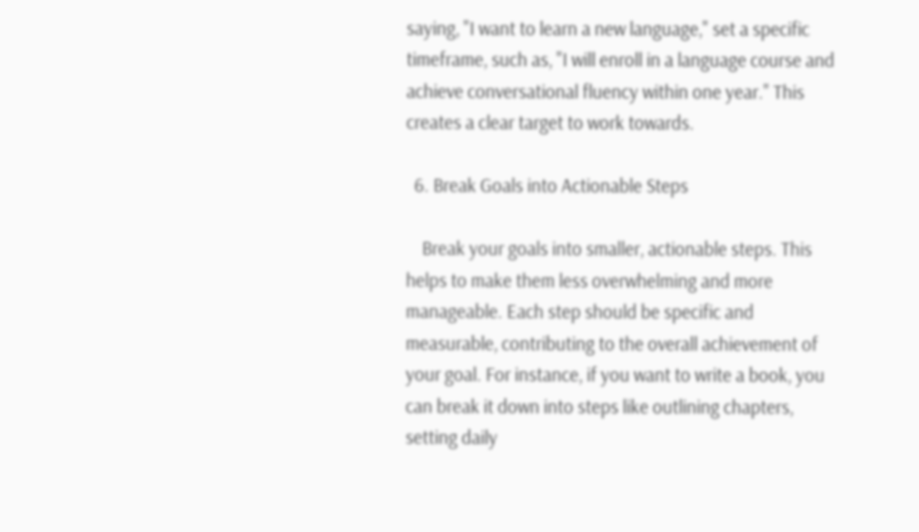saying, "I want to learn a new language," set a specific timeframe, such as, "I will enroll in a language course and achieve conversational fluency within one year." This creates a clear target to work towards.

  6. Break Goals into Actionable Steps

    Break your goals into smaller, actionable steps. This helps to make them less overwhelming and more manageable. Each step should be specific and measurable, contributing to the overall achievement of your goal. For instance, if you want to write a book, you can break it down into steps like outlining chapters, setting daily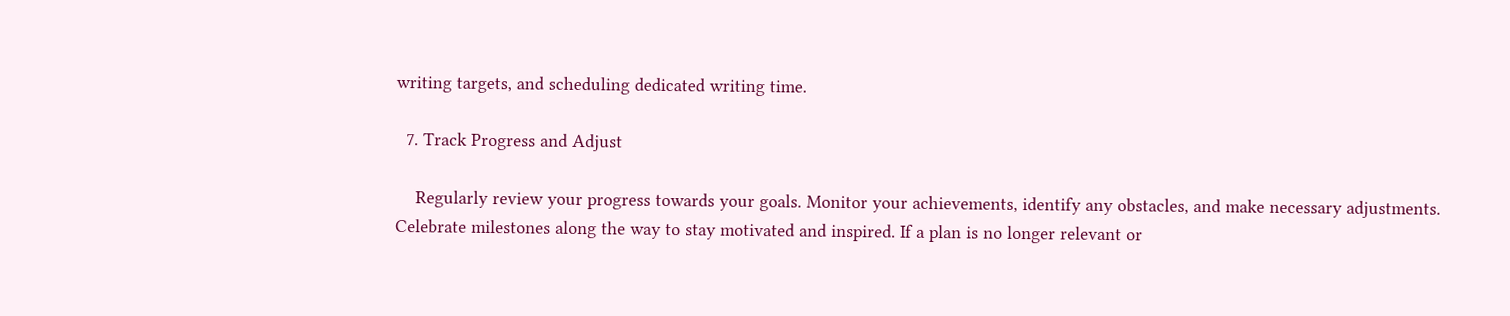writing targets, and scheduling dedicated writing time.

  7. Track Progress and Adjust

    Regularly review your progress towards your goals. Monitor your achievements, identify any obstacles, and make necessary adjustments. Celebrate milestones along the way to stay motivated and inspired. If a plan is no longer relevant or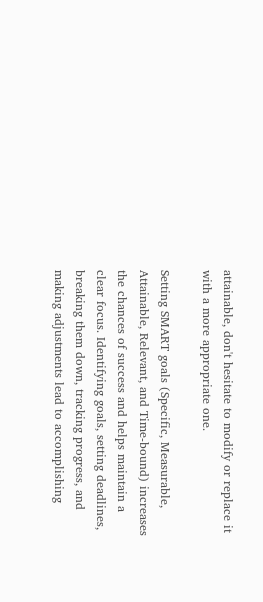attainable, don't hesitate to modify or replace it with a more appropriate one.

Setting SMART goals (Specific, Measurable, Attainable, Relevant, and Time-bound) increases the chances of success and helps maintain a clear focus. Identifying goals, setting deadlines, breaking them down, tracking progress, and making adjustments lead to accomplishing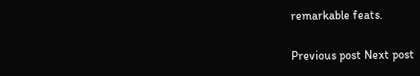remarkable feats.

Previous post Next post